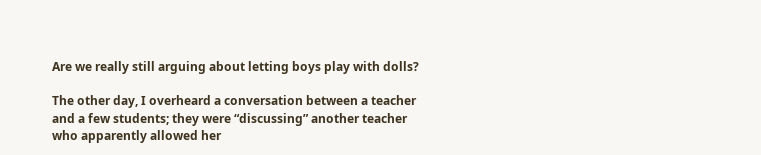Are we really still arguing about letting boys play with dolls?

The other day, I overheard a conversation between a teacher and a few students; they were “discussing” another teacher who apparently allowed her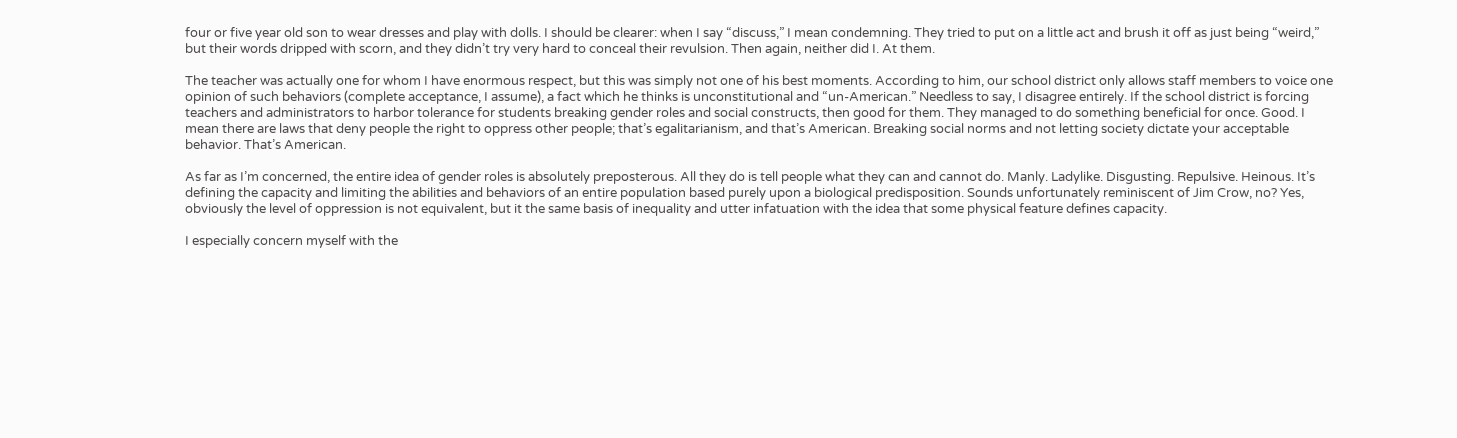four or five year old son to wear dresses and play with dolls. I should be clearer: when I say “discuss,” I mean condemning. They tried to put on a little act and brush it off as just being “weird,” but their words dripped with scorn, and they didn’t try very hard to conceal their revulsion. Then again, neither did I. At them.

The teacher was actually one for whom I have enormous respect, but this was simply not one of his best moments. According to him, our school district only allows staff members to voice one opinion of such behaviors (complete acceptance, I assume), a fact which he thinks is unconstitutional and “un-American.” Needless to say, I disagree entirely. If the school district is forcing teachers and administrators to harbor tolerance for students breaking gender roles and social constructs, then good for them. They managed to do something beneficial for once. Good. I mean there are laws that deny people the right to oppress other people; that’s egalitarianism, and that’s American. Breaking social norms and not letting society dictate your acceptable behavior. That’s American.

As far as I’m concerned, the entire idea of gender roles is absolutely preposterous. All they do is tell people what they can and cannot do. Manly. Ladylike. Disgusting. Repulsive. Heinous. It’s defining the capacity and limiting the abilities and behaviors of an entire population based purely upon a biological predisposition. Sounds unfortunately reminiscent of Jim Crow, no? Yes, obviously the level of oppression is not equivalent, but it the same basis of inequality and utter infatuation with the idea that some physical feature defines capacity.

I especially concern myself with the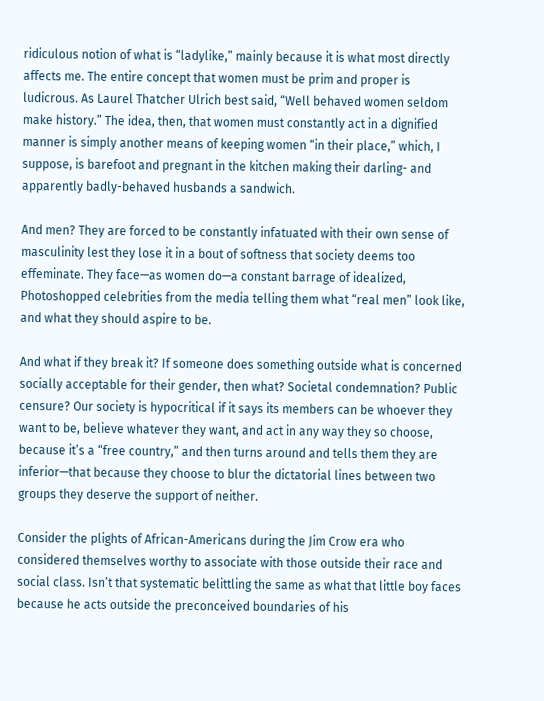ridiculous notion of what is “ladylike,” mainly because it is what most directly affects me. The entire concept that women must be prim and proper is ludicrous. As Laurel Thatcher Ulrich best said, “Well behaved women seldom make history.” The idea, then, that women must constantly act in a dignified manner is simply another means of keeping women “in their place,” which, I suppose, is barefoot and pregnant in the kitchen making their darling- and apparently badly-behaved husbands a sandwich.

And men? They are forced to be constantly infatuated with their own sense of masculinity lest they lose it in a bout of softness that society deems too effeminate. They face—as women do—a constant barrage of idealized, Photoshopped celebrities from the media telling them what “real men” look like, and what they should aspire to be.

And what if they break it? If someone does something outside what is concerned socially acceptable for their gender, then what? Societal condemnation? Public censure? Our society is hypocritical if it says its members can be whoever they want to be, believe whatever they want, and act in any way they so choose, because it’s a “free country,” and then turns around and tells them they are inferior—that because they choose to blur the dictatorial lines between two groups they deserve the support of neither.

Consider the plights of African-Americans during the Jim Crow era who considered themselves worthy to associate with those outside their race and social class. Isn’t that systematic belittling the same as what that little boy faces because he acts outside the preconceived boundaries of his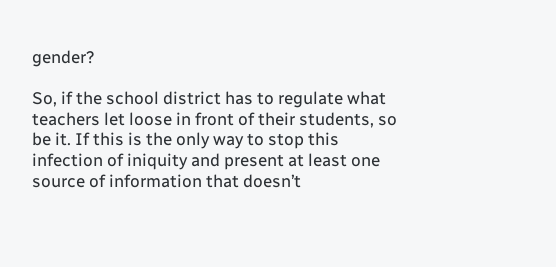gender?

So, if the school district has to regulate what teachers let loose in front of their students, so be it. If this is the only way to stop this infection of iniquity and present at least one source of information that doesn’t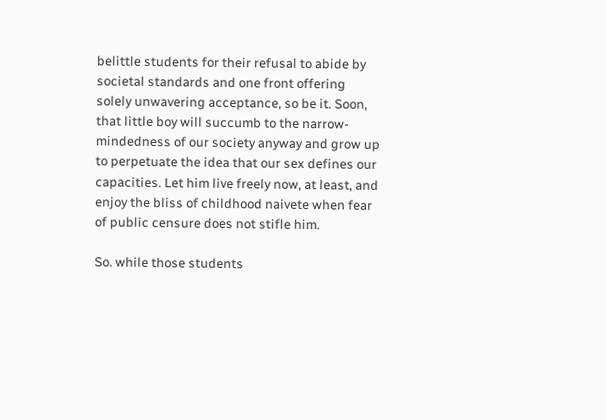belittle students for their refusal to abide by societal standards and one front offering solely unwavering acceptance, so be it. Soon, that little boy will succumb to the narrow-mindedness of our society anyway and grow up to perpetuate the idea that our sex defines our capacities. Let him live freely now, at least, and enjoy the bliss of childhood naivete when fear of public censure does not stifle him.

So. while those students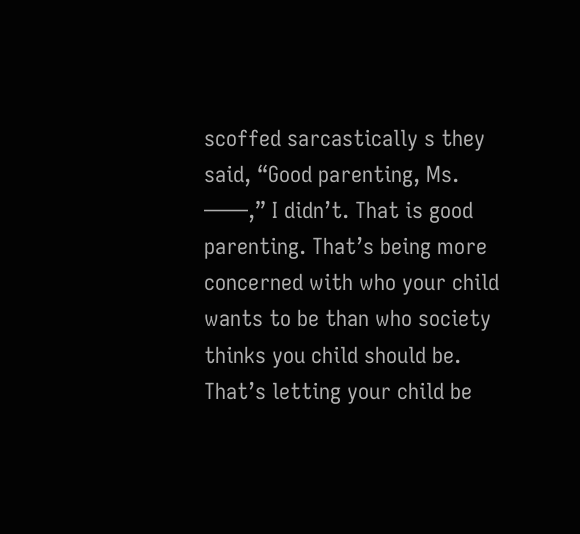scoffed sarcastically s they said, “Good parenting, Ms. ——,” I didn’t. That is good parenting. That’s being more concerned with who your child wants to be than who society thinks you child should be. That’s letting your child be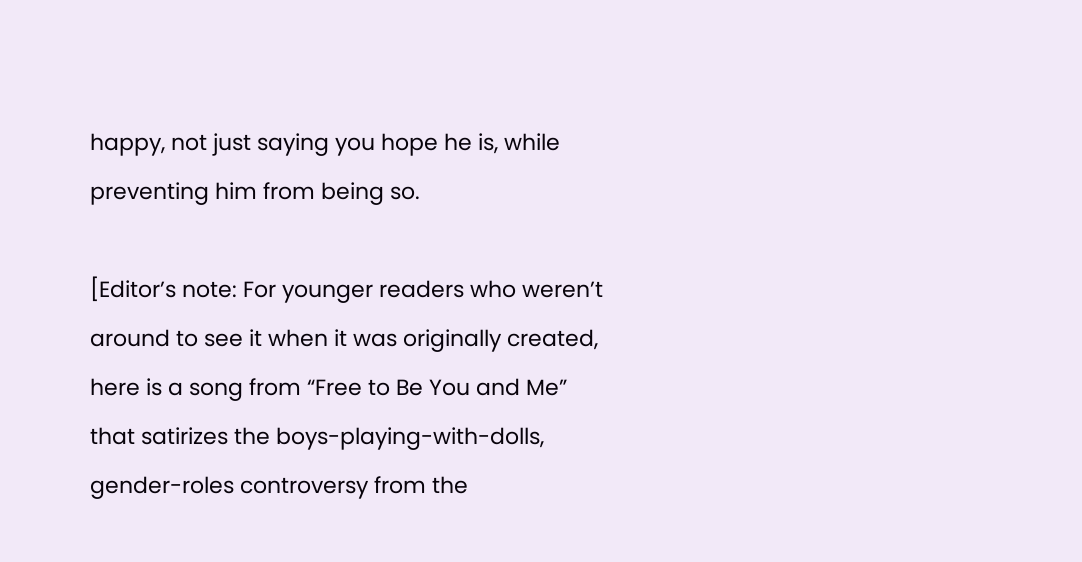happy, not just saying you hope he is, while preventing him from being so.

[Editor’s note: For younger readers who weren’t around to see it when it was originally created, here is a song from “Free to Be You and Me” that satirizes the boys-playing-with-dolls, gender-roles controversy from the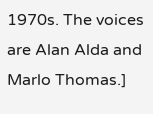1970s. The voices are Alan Alda and Marlo Thomas.]